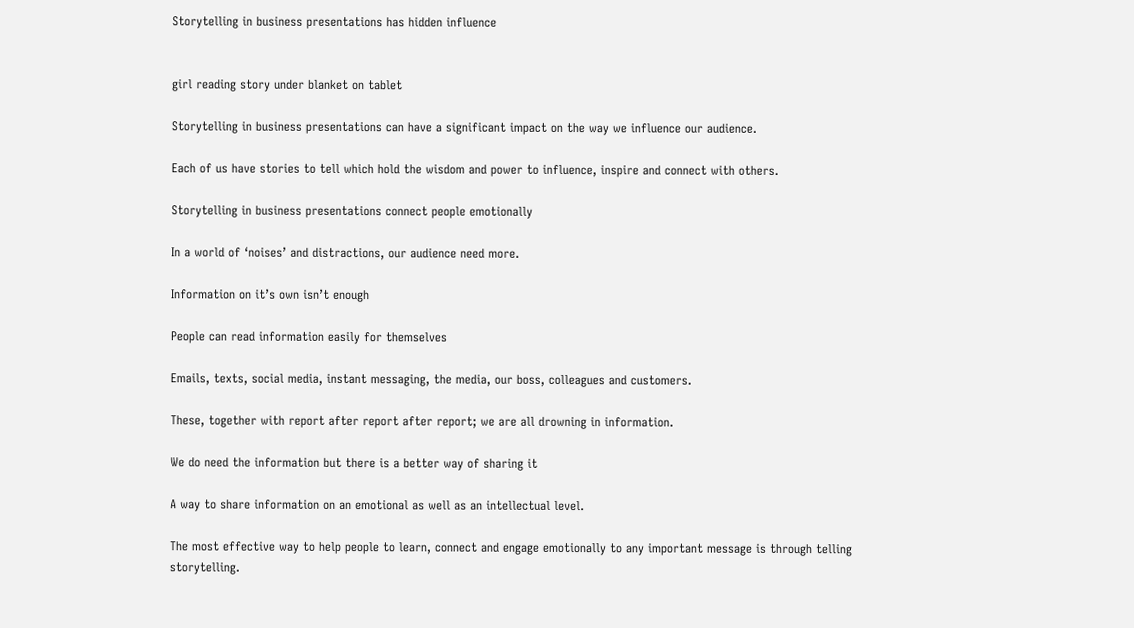Storytelling in business presentations has hidden influence


girl reading story under blanket on tablet

Storytelling in business presentations can have a significant impact on the way we influence our audience.

Each of us have stories to tell which hold the wisdom and power to influence, inspire and connect with others.

Storytelling in business presentations connect people emotionally

In a world of ‘noises’ and distractions, our audience need more.

Information on it’s own isn’t enough

People can read information easily for themselves

Emails, texts, social media, instant messaging, the media, our boss, colleagues and customers.

These, together with report after report after report; we are all drowning in information.

We do need the information but there is a better way of sharing it

A way to share information on an emotional as well as an intellectual level.

The most effective way to help people to learn, connect and engage emotionally to any important message is through telling storytelling.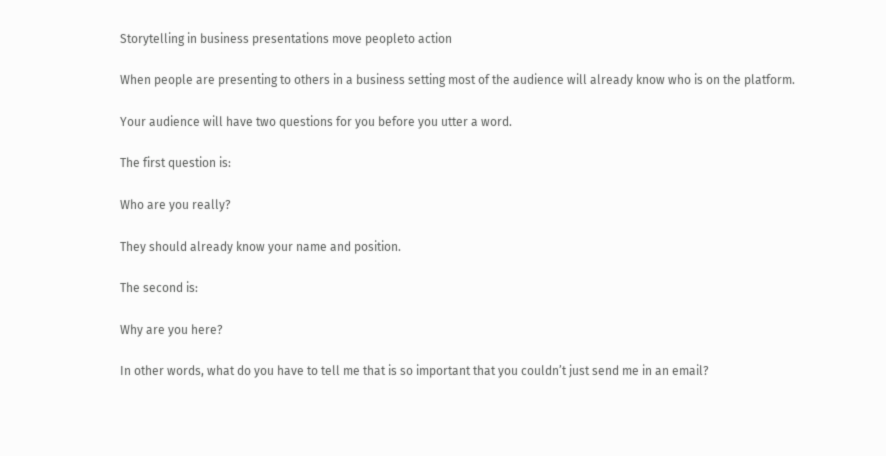Storytelling in business presentations move peopleto action

When people are presenting to others in a business setting most of the audience will already know who is on the platform.

Your audience will have two questions for you before you utter a word.

The first question is:

Who are you really?

They should already know your name and position.

The second is:

Why are you here?

In other words, what do you have to tell me that is so important that you couldn’t just send me in an email?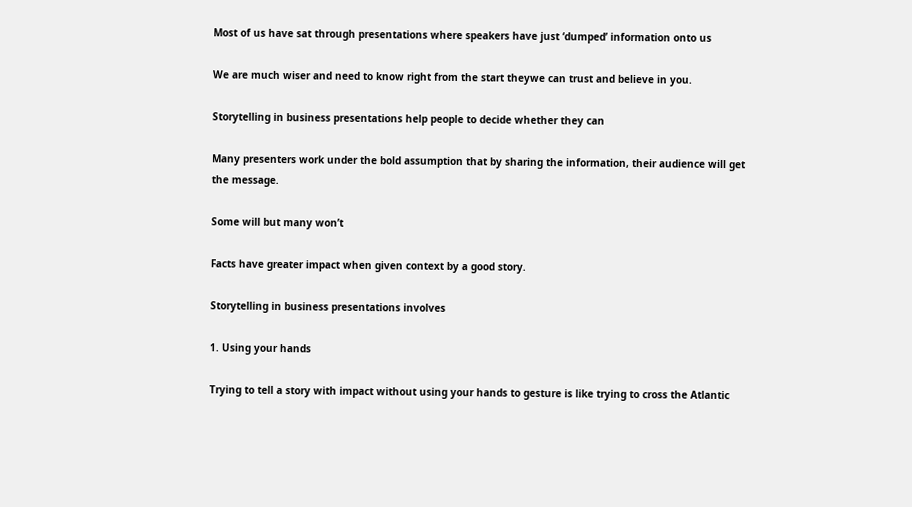Most of us have sat through presentations where speakers have just ‘dumped’ information onto us

We are much wiser and need to know right from the start theywe can trust and believe in you.

Storytelling in business presentations help people to decide whether they can

Many presenters work under the bold assumption that by sharing the information, their audience will get the message.

Some will but many won’t

Facts have greater impact when given context by a good story.

Storytelling in business presentations involves

1. Using your hands

Trying to tell a story with impact without using your hands to gesture is like trying to cross the Atlantic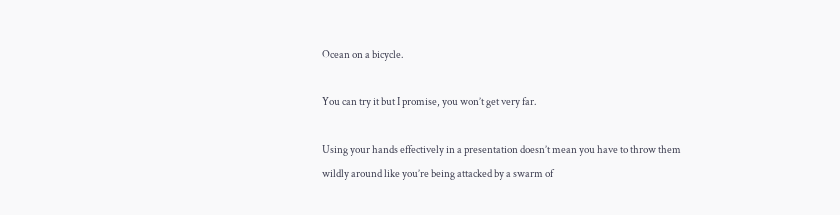Ocean on a bicycle.

You can try it but I promise, you won’t get very far.

Using your hands effectively in a presentation doesn’t mean you have to throw them wildly around like you’re being attacked by a swarm of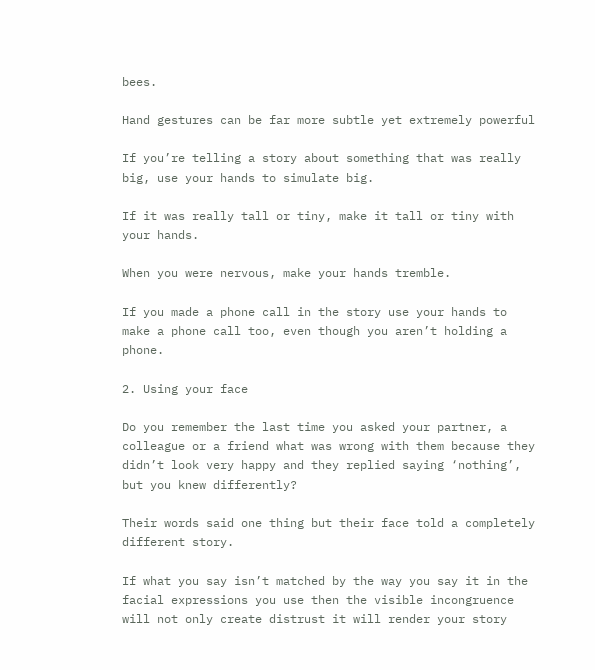bees.

Hand gestures can be far more subtle yet extremely powerful

If you’re telling a story about something that was really big, use your hands to simulate big.

If it was really tall or tiny, make it tall or tiny with your hands.

When you were nervous, make your hands tremble.

If you made a phone call in the story use your hands to make a phone call too, even though you aren’t holding a phone.

2. Using your face

Do you remember the last time you asked your partner, a colleague or a friend what was wrong with them because they didn’t look very happy and they replied saying ‘nothing’, but you knew differently?

Their words said one thing but their face told a completely different story.

If what you say isn’t matched by the way you say it in the facial expressions you use then the visible incongruence will not only create distrust it will render your story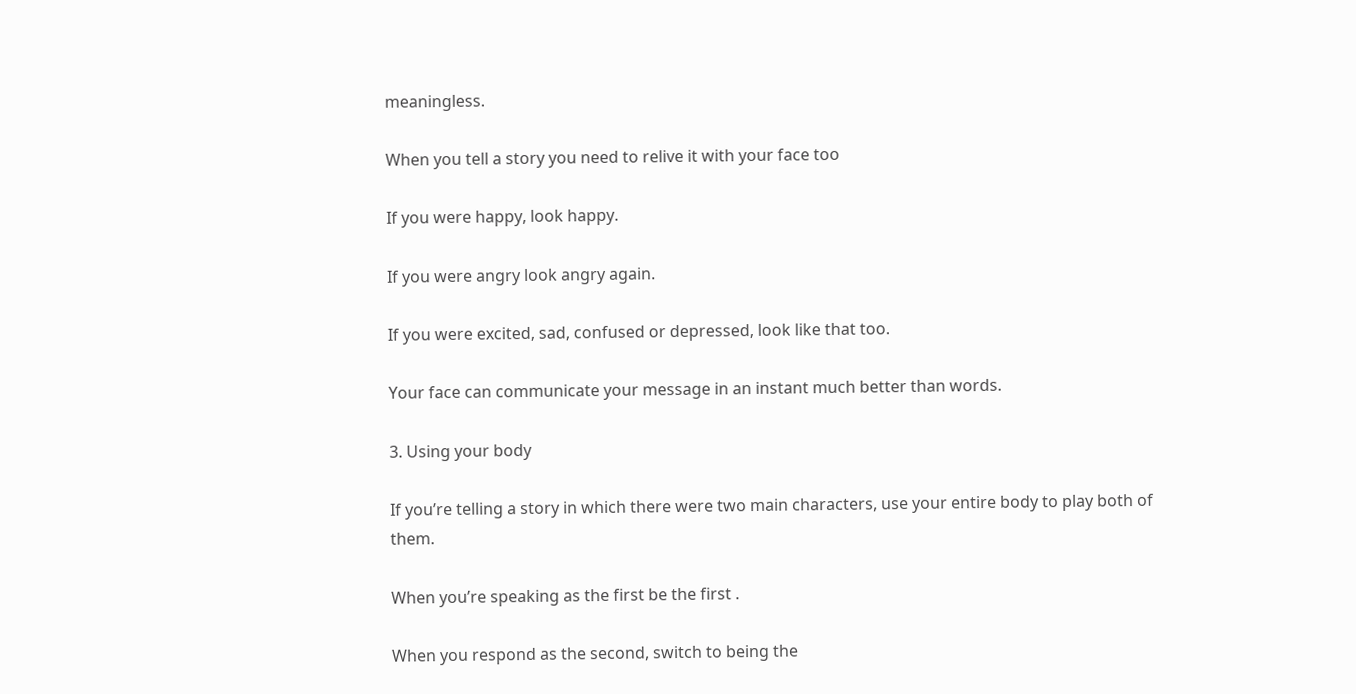meaningless.

When you tell a story you need to relive it with your face too

If you were happy, look happy.

If you were angry look angry again.

If you were excited, sad, confused or depressed, look like that too.

Your face can communicate your message in an instant much better than words.

3. Using your body

If you’re telling a story in which there were two main characters, use your entire body to play both of them.

When you’re speaking as the first be the first .

When you respond as the second, switch to being the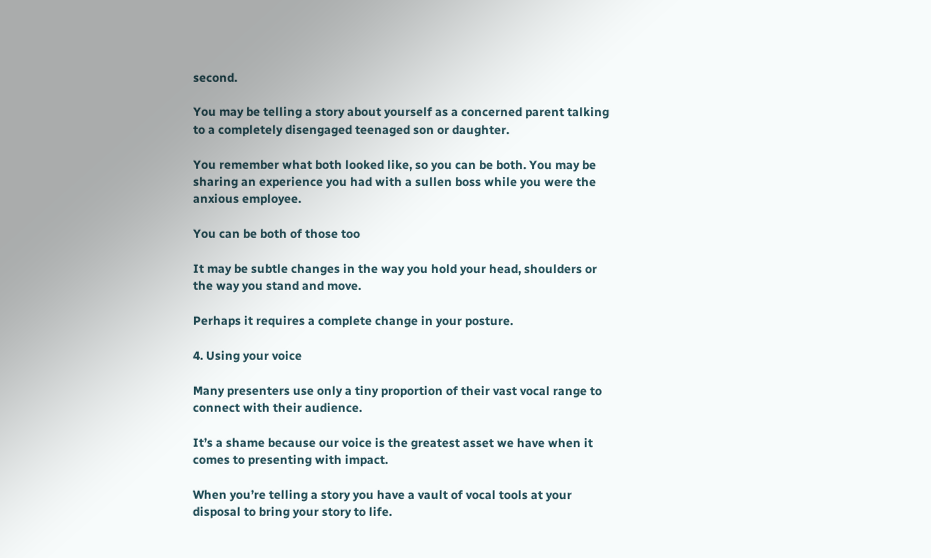second.

You may be telling a story about yourself as a concerned parent talking to a completely disengaged teenaged son or daughter.

You remember what both looked like, so you can be both. You may be sharing an experience you had with a sullen boss while you were the anxious employee.

You can be both of those too

It may be subtle changes in the way you hold your head, shoulders or the way you stand and move.

Perhaps it requires a complete change in your posture.

4. Using your voice

Many presenters use only a tiny proportion of their vast vocal range to connect with their audience.

It’s a shame because our voice is the greatest asset we have when it comes to presenting with impact.

When you’re telling a story you have a vault of vocal tools at your disposal to bring your story to life.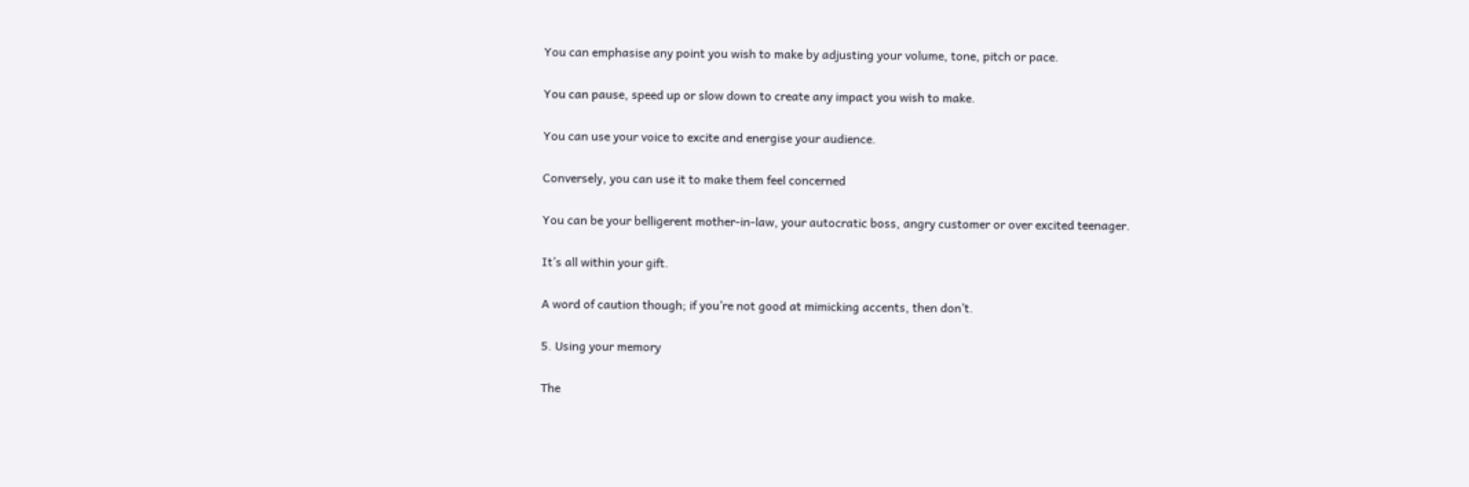You can emphasise any point you wish to make by adjusting your volume, tone, pitch or pace.

You can pause, speed up or slow down to create any impact you wish to make.

You can use your voice to excite and energise your audience.

Conversely, you can use it to make them feel concerned

You can be your belligerent mother-in-law, your autocratic boss, angry customer or over excited teenager.

It’s all within your gift.

A word of caution though; if you’re not good at mimicking accents, then don’t.

5. Using your memory

The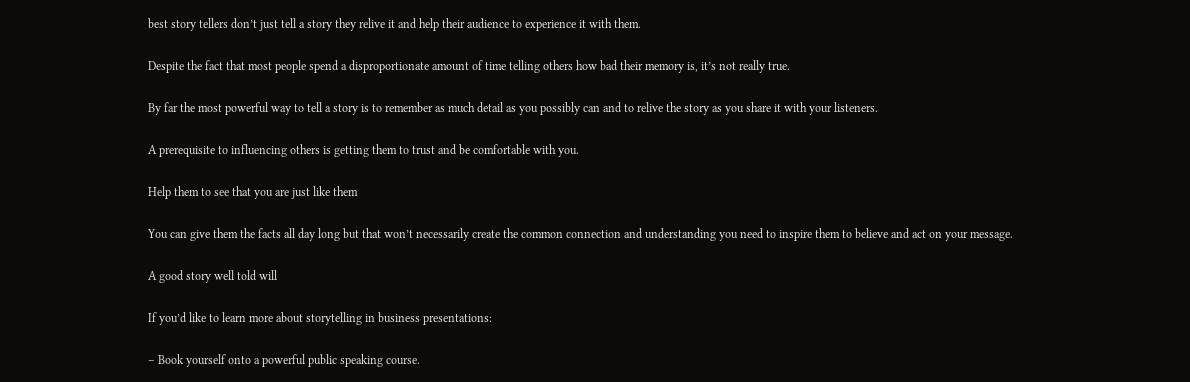best story tellers don’t just tell a story they relive it and help their audience to experience it with them.

Despite the fact that most people spend a disproportionate amount of time telling others how bad their memory is, it’s not really true.

By far the most powerful way to tell a story is to remember as much detail as you possibly can and to relive the story as you share it with your listeners.

A prerequisite to influencing others is getting them to trust and be comfortable with you.

Help them to see that you are just like them

You can give them the facts all day long but that won’t necessarily create the common connection and understanding you need to inspire them to believe and act on your message.

A good story well told will

If you’d like to learn more about storytelling in business presentations:

– Book yourself onto a powerful public speaking course.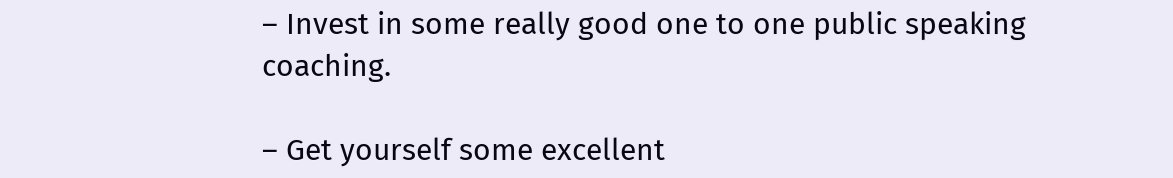– Invest in some really good one to one public speaking coaching.

– Get yourself some excellent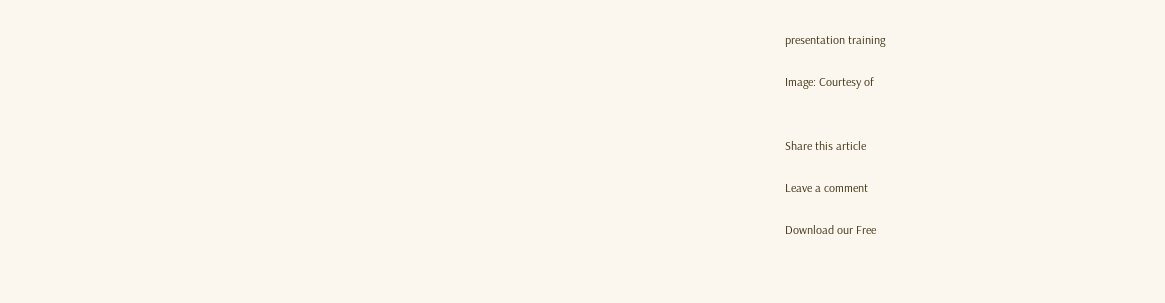presentation training

Image: Courtesy of


Share this article

Leave a comment

Download our Free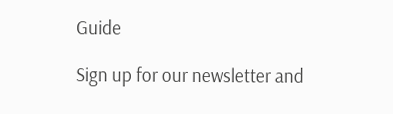Guide

Sign up for our newsletter and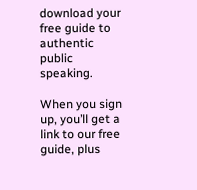download your free guide to authentic public speaking.

When you sign up, you’ll get a link to our free guide, plus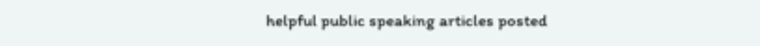helpful public speaking articles posted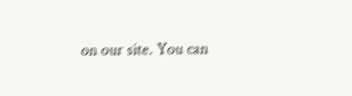on our site. You can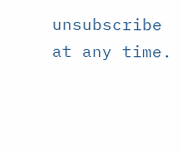unsubscribe at any time.